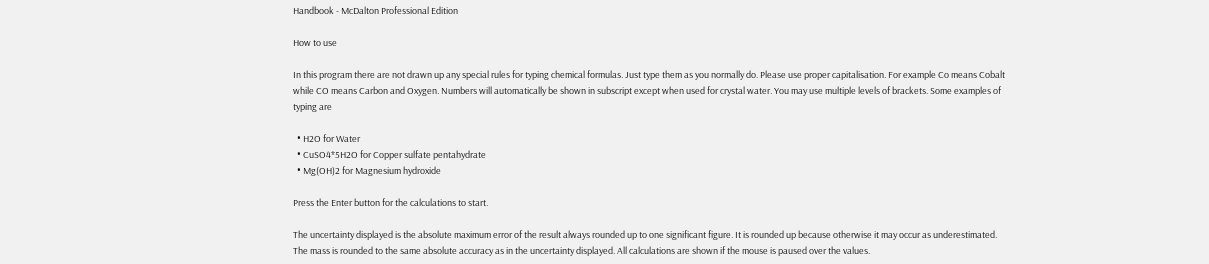Handbook - McDalton Professional Edition

How to use

In this program there are not drawn up any special rules for typing chemical formulas. Just type them as you normally do. Please use proper capitalisation. For example Co means Cobalt while CO means Carbon and Oxygen. Numbers will automatically be shown in subscript except when used for crystal water. You may use multiple levels of brackets. Some examples of typing are

  • H2O for Water
  • CuSO4*5H2O for Copper sulfate pentahydrate
  • Mg(OH)2 for Magnesium hydroxide

Press the Enter button for the calculations to start.

The uncertainty displayed is the absolute maximum error of the result always rounded up to one significant figure. It is rounded up because otherwise it may occur as underestimated. The mass is rounded to the same absolute accuracy as in the uncertainty displayed. All calculations are shown if the mouse is paused over the values.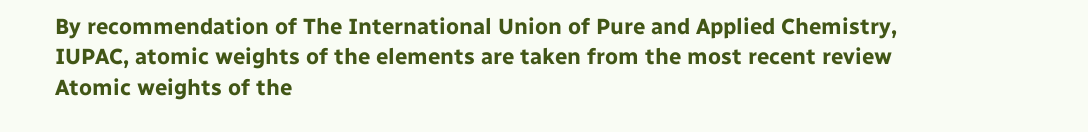By recommendation of The International Union of Pure and Applied Chemistry, IUPAC, atomic weights of the elements are taken from the most recent review Atomic weights of the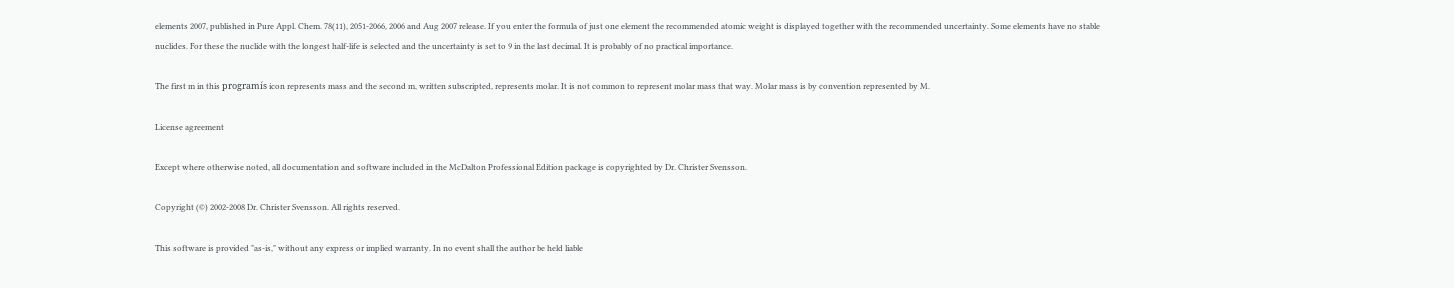elements 2007, published in Pure Appl. Chem. 78(11), 2051-2066, 2006 and Aug 2007 release. If you enter the formula of just one element the recommended atomic weight is displayed together with the recommended uncertainty. Some elements have no stable nuclides. For these the nuclide with the longest half-life is selected and the uncertainty is set to 9 in the last decimal. It is probably of no practical importance.

The first m in this programís icon represents mass and the second m, written subscripted, represents molar. It is not common to represent molar mass that way. Molar mass is by convention represented by M.

License agreement

Except where otherwise noted, all documentation and software included in the McDalton Professional Edition package is copyrighted by Dr. Christer Svensson.

Copyright (©) 2002-2008 Dr. Christer Svensson. All rights reserved.

This software is provided "as-is," without any express or implied warranty. In no event shall the author be held liable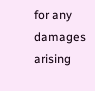for any damages arising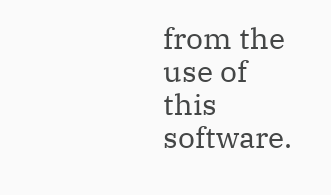from the use of this software.